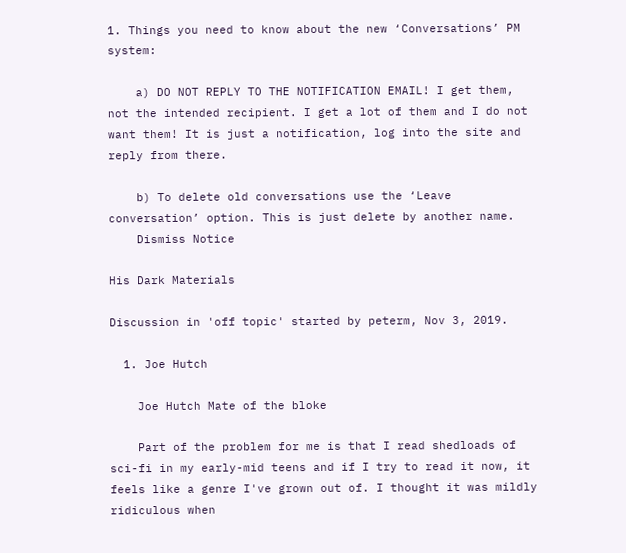1. Things you need to know about the new ‘Conversations’ PM system:

    a) DO NOT REPLY TO THE NOTIFICATION EMAIL! I get them, not the intended recipient. I get a lot of them and I do not want them! It is just a notification, log into the site and reply from there.

    b) To delete old conversations use the ‘Leave conversation’ option. This is just delete by another name.
    Dismiss Notice

His Dark Materials

Discussion in 'off topic' started by peterm, Nov 3, 2019.

  1. Joe Hutch

    Joe Hutch Mate of the bloke

    Part of the problem for me is that I read shedloads of sci-fi in my early-mid teens and if I try to read it now, it feels like a genre I've grown out of. I thought it was mildly ridiculous when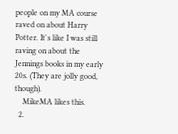people on my MA course raved on about Harry Potter. It's like I was still raving on about the Jennings books in my early 20s. (They are jolly good, though).
    MikeMA likes this.
  2.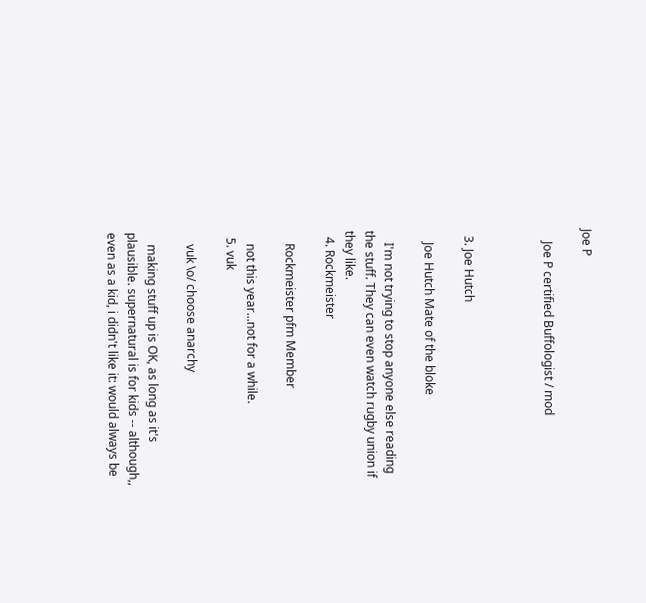Joe P

    Joe P certified Buffologist / mod



  3. Joe Hutch

    Joe Hutch Mate of the bloke

    I'm not trying to stop anyone else reading the stuff. They can even watch rugby union if they like.
  4. Rockmeister

    Rockmeister pfm Member

    not this year...not for a while.
  5. vuk

    vuk \o/ choose anarchy

    making stuff up is OK, as long as it's plausible. supernatural is for kids -- although,, even as a kid, i didn't like it: would always be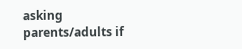asking parents/adults if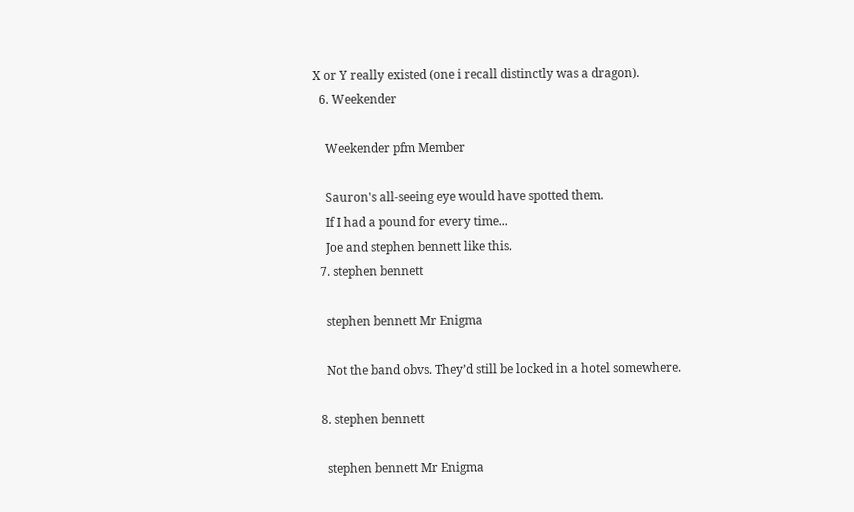X or Y really existed (one i recall distinctly was a dragon).
  6. Weekender

    Weekender pfm Member

    Sauron's all-seeing eye would have spotted them.
    If I had a pound for every time...
    Joe and stephen bennett like this.
  7. stephen bennett

    stephen bennett Mr Enigma

    Not the band obvs. They’d still be locked in a hotel somewhere.

  8. stephen bennett

    stephen bennett Mr Enigma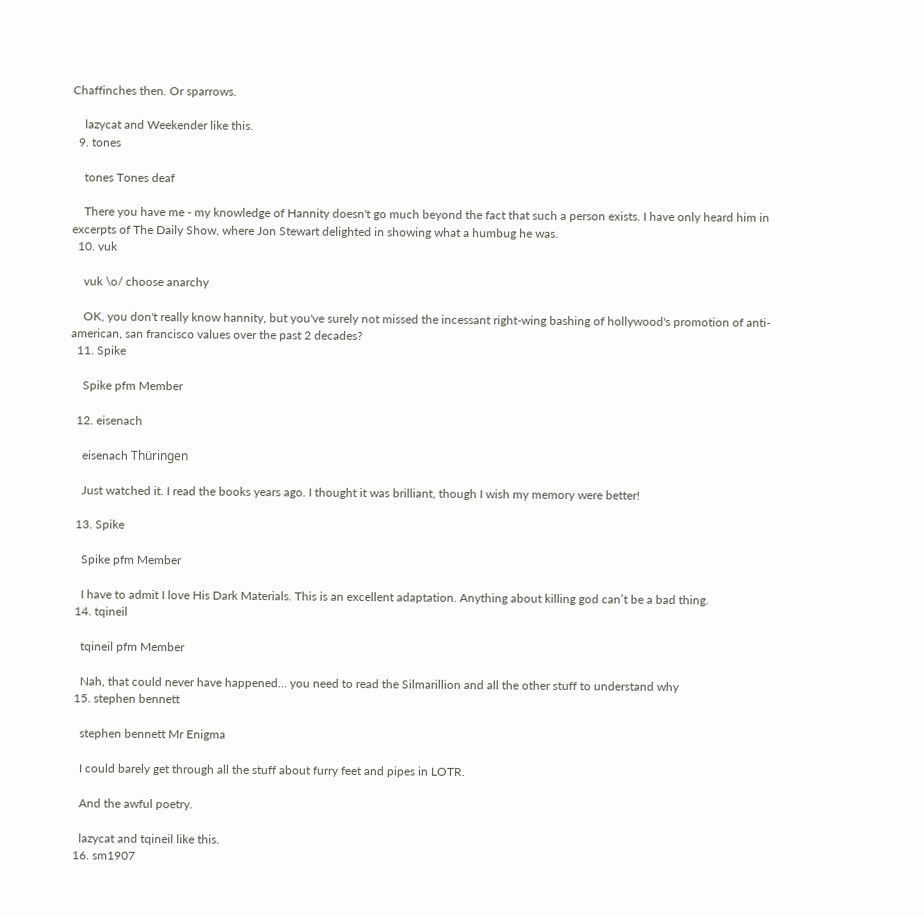Chaffinches then. Or sparrows.

    lazycat and Weekender like this.
  9. tones

    tones Tones deaf

    There you have me - my knowledge of Hannity doesn't go much beyond the fact that such a person exists. I have only heard him in excerpts of The Daily Show, where Jon Stewart delighted in showing what a humbug he was.
  10. vuk

    vuk \o/ choose anarchy

    OK, you don't really know hannity, but you've surely not missed the incessant right-wing bashing of hollywood's promotion of anti-american, san francisco values over the past 2 decades?
  11. Spike

    Spike pfm Member

  12. eisenach

    eisenach Thüringen

    Just watched it. I read the books years ago. I thought it was brilliant, though I wish my memory were better!

  13. Spike

    Spike pfm Member

    I have to admit I love His Dark Materials. This is an excellent adaptation. Anything about killing god can’t be a bad thing.
  14. tqineil

    tqineil pfm Member

    Nah, that could never have happened... you need to read the Silmarillion and all the other stuff to understand why
  15. stephen bennett

    stephen bennett Mr Enigma

    I could barely get through all the stuff about furry feet and pipes in LOTR.

    And the awful poetry.

    lazycat and tqineil like this.
  16. sm1907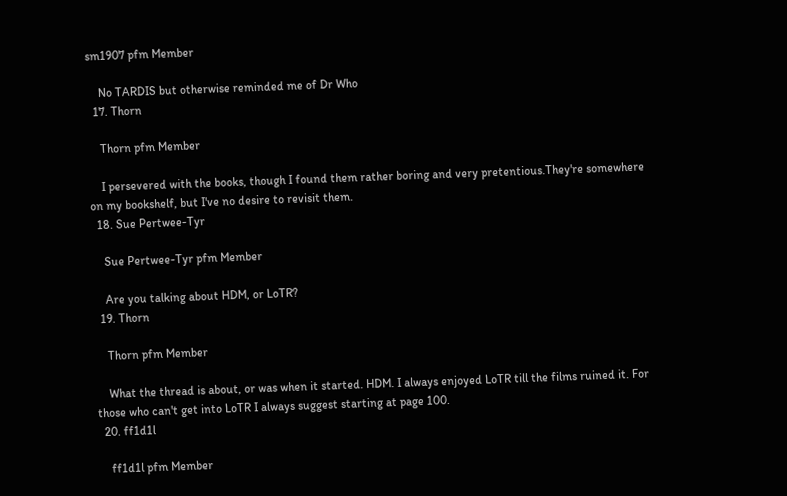sm1907 pfm Member

    No TARDIS but otherwise reminded me of Dr Who
  17. Thorn

    Thorn pfm Member

    I persevered with the books, though I found them rather boring and very pretentious.They're somewhere on my bookshelf, but I've no desire to revisit them.
  18. Sue Pertwee-Tyr

    Sue Pertwee-Tyr pfm Member

    Are you talking about HDM, or LoTR?
  19. Thorn

    Thorn pfm Member

    What the thread is about, or was when it started. HDM. I always enjoyed LoTR till the films ruined it. For those who can't get into LoTR I always suggest starting at page 100.
  20. ff1d1l

    ff1d1l pfm Member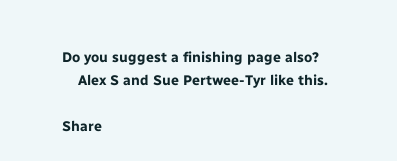Do you suggest a finishing page also?
    Alex S and Sue Pertwee-Tyr like this.

Share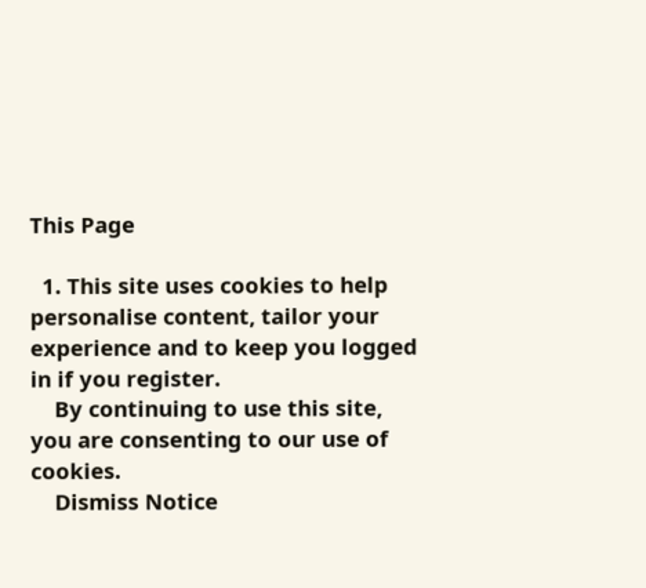This Page

  1. This site uses cookies to help personalise content, tailor your experience and to keep you logged in if you register.
    By continuing to use this site, you are consenting to our use of cookies.
    Dismiss Notice